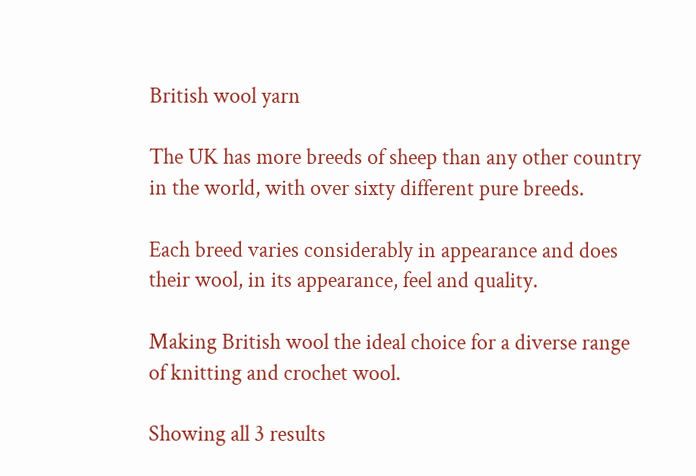British wool yarn

The UK has more breeds of sheep than any other country in the world, with over sixty different pure breeds.

Each breed varies considerably in appearance and does their wool, in its appearance, feel and quality.

Making British wool the ideal choice for a diverse range of knitting and crochet wool.

Showing all 3 results